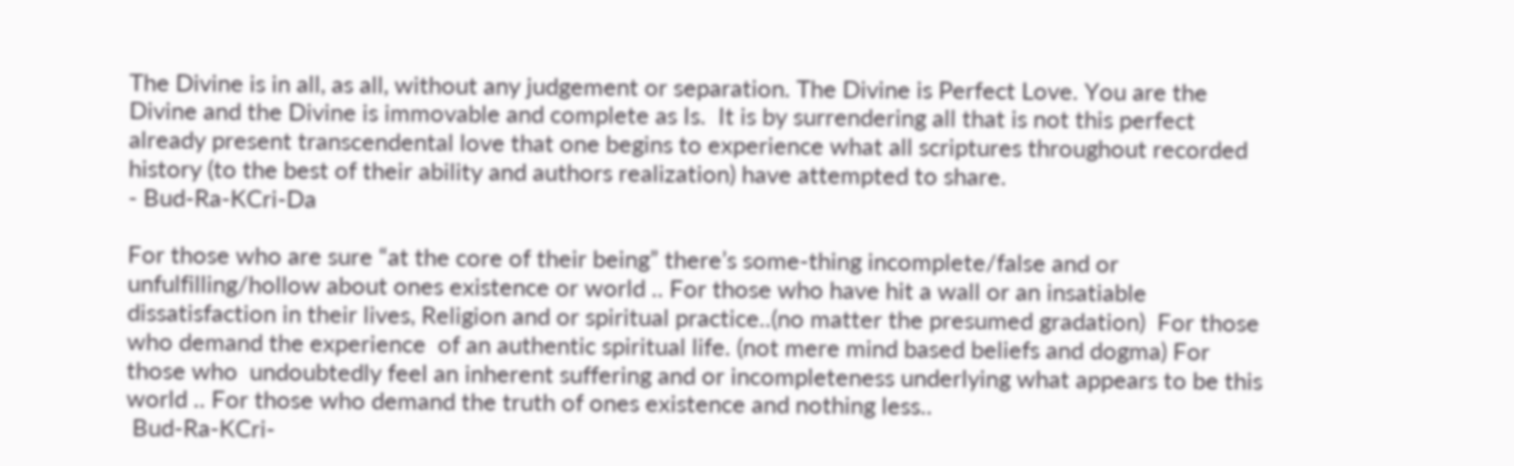The Divine is in all, as all, without any judgement or separation. The Divine is Perfect Love. You are the Divine and the Divine is immovable and complete as Is.  It is by surrendering all that is not this perfect already present transcendental love that one begins to experience what all scriptures throughout recorded history (to the best of their ability and authors realization) have attempted to share.                                                                                                                                                                  - Bud-Ra-KCri-Da

For those who are sure “at the core of their being” there’s some-thing incomplete/false and or unfulfilling/hollow about ones existence or world .. For those who have hit a wall or an insatiable dissatisfaction in their lives, Religion and or spiritual practice..(no matter the presumed gradation)  For those who demand the experience  of an authentic spiritual life. (not mere mind based beliefs and dogma) For those who  undoubtedly feel an inherent suffering and or incompleteness underlying what appears to be this world .. For those who demand the truth of ones existence and nothing less..
 Bud-Ra-KCri-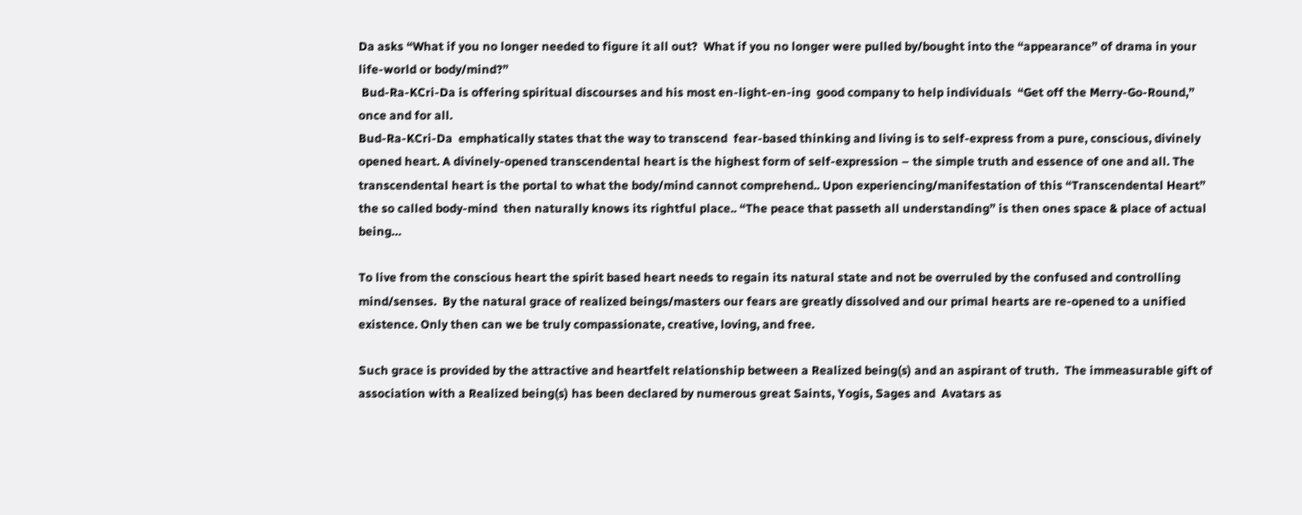Da asks “What if you no longer needed to figure it all out?  What if you no longer were pulled by/bought into the “appearance” of drama in your life-world or body/mind?”
 Bud-Ra-KCri-Da is offering spiritual discourses and his most en-light-en-ing  good company to help individuals  “Get off the Merry-Go-Round,” once and for all.
Bud-Ra-KCri-Da  emphatically states that the way to transcend  fear-based thinking and living is to self-express from a pure, conscious, divinely opened heart. A divinely-opened transcendental heart is the highest form of self-expression – the simple truth and essence of one and all. The transcendental heart is the portal to what the body/mind cannot comprehend.. Upon experiencing/manifestation of this “Transcendental Heart” the so called body-mind  then naturally knows its rightful place.. “The peace that passeth all understanding” is then ones space & place of actual being…

To live from the conscious heart the spirit based heart needs to regain its natural state and not be overruled by the confused and controlling mind/senses.  By the natural grace of realized beings/masters our fears are greatly dissolved and our primal hearts are re-opened to a unified existence. Only then can we be truly compassionate, creative, loving, and free.

Such grace is provided by the attractive and heartfelt relationship between a Realized being(s) and an aspirant of truth.  The immeasurable gift of association with a Realized being(s) has been declared by numerous great Saints, Yogis, Sages and  Avatars as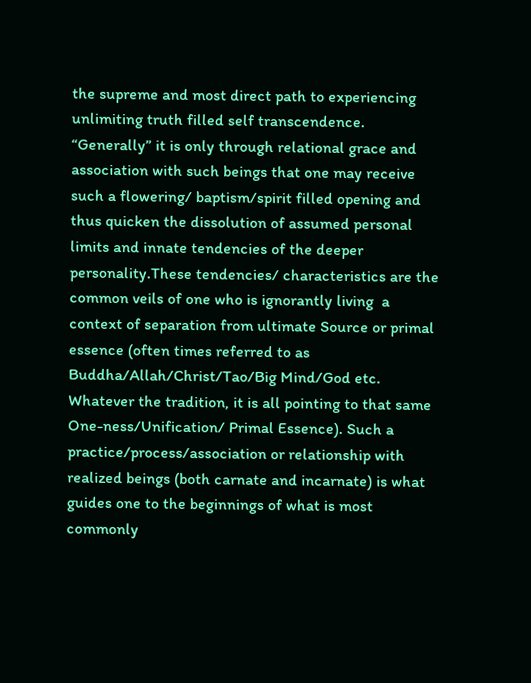the supreme and most direct path to experiencing unlimiting truth filled self transcendence. “Generally” it is only through relational grace and association with such beings that one may receive such a flowering/ baptism/spirit filled opening and thus quicken the dissolution of assumed personal limits and innate tendencies of the deeper personality.These tendencies/ characteristics are the common veils of one who is ignorantly living  a context of separation from ultimate Source or primal essence (often times referred to as Buddha/Allah/Christ/Tao/Big Mind/God etc. Whatever the tradition, it is all pointing to that same One-ness/Unification/ Primal Essence). Such a practice/process/association or relationship with  realized beings (both carnate and incarnate) is what guides one to the beginnings of what is most commonly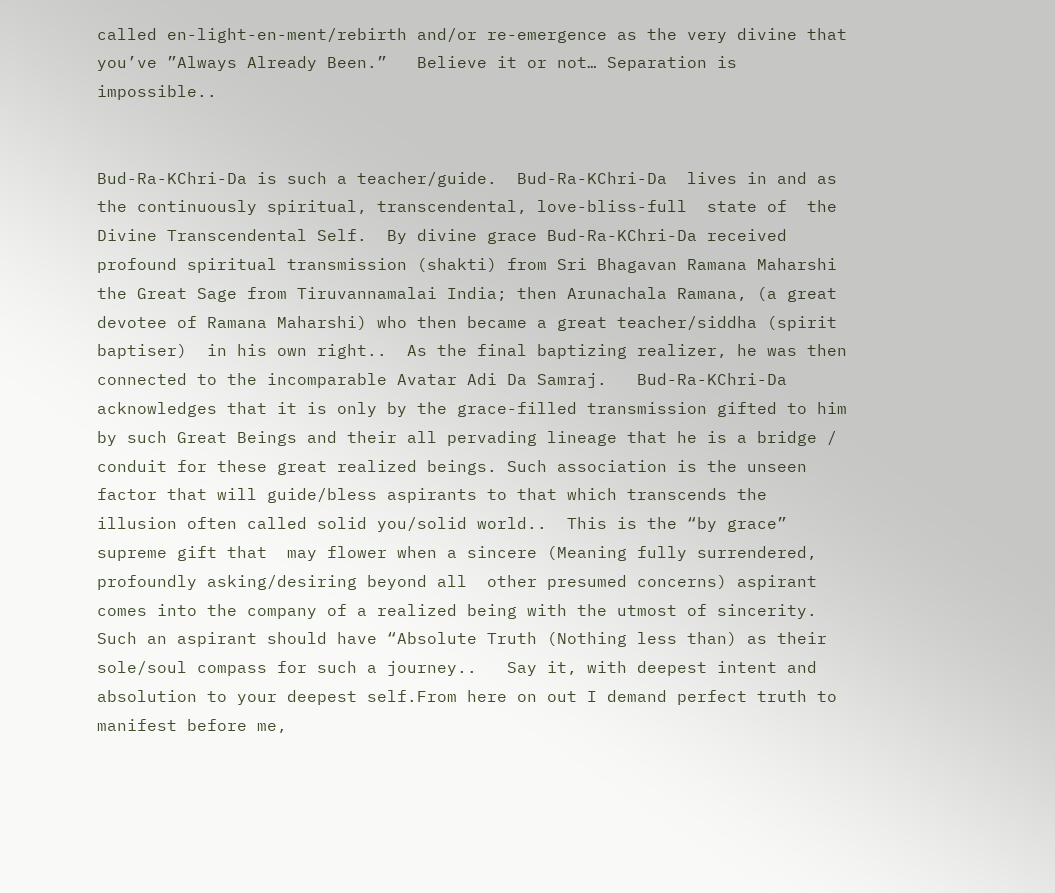called en-light-en-ment/rebirth and/or re-emergence as the very divine that you’ve ”Always Already Been.”   Believe it or not… Separation is impossible..


Bud-Ra-KChri-Da is such a teacher/guide.  Bud-Ra-KChri-Da  lives in and as the continuously spiritual, transcendental, love-bliss-full  state of  the Divine Transcendental Self.  By divine grace Bud-Ra-KChri-Da received profound spiritual transmission (shakti) from Sri Bhagavan Ramana Maharshi the Great Sage from Tiruvannamalai India; then Arunachala Ramana, (a great devotee of Ramana Maharshi) who then became a great teacher/siddha (spirit baptiser)  in his own right..  As the final baptizing realizer, he was then connected to the incomparable Avatar Adi Da Samraj.   Bud-Ra-KChri-Da acknowledges that it is only by the grace-filled transmission gifted to him by such Great Beings and their all pervading lineage that he is a bridge / conduit for these great realized beings. Such association is the unseen factor that will guide/bless aspirants to that which transcends the illusion often called solid you/solid world..  This is the “by grace” supreme gift that  may flower when a sincere (Meaning fully surrendered, profoundly asking/desiring beyond all  other presumed concerns) aspirant comes into the company of a realized being with the utmost of sincerity. Such an aspirant should have “Absolute Truth (Nothing less than) as their sole/soul compass for such a journey..   Say it, with deepest intent and absolution to your deepest self.From here on out I demand perfect truth to manifest before me,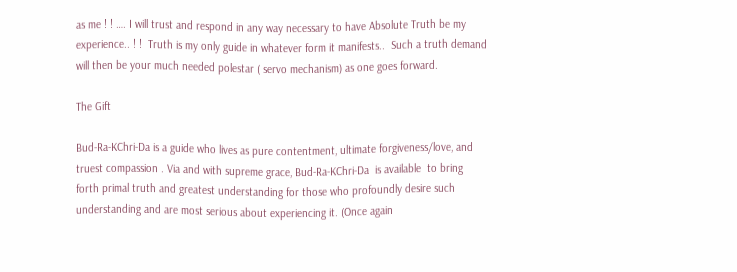as me ! ! …. I will trust and respond in any way necessary to have Absolute Truth be my experience.. ! !  Truth is my only guide in whatever form it manifests..  Such a truth demand will then be your much needed polestar ( servo mechanism) as one goes forward.

The Gift

Bud-Ra-KChri-Da is a guide who lives as pure contentment, ultimate forgiveness/love, and truest compassion . Via and with supreme grace, Bud-Ra-KChri-Da  is available  to bring forth primal truth and greatest understanding for those who profoundly desire such understanding and are most serious about experiencing it. (Once again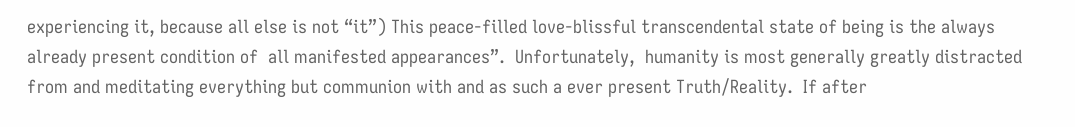experiencing it, because all else is not “it”) This peace-filled love-blissful transcendental state of being is the always already present condition of  all manifested appearances”.  Unfortunately,  humanity is most generally greatly distracted from and meditating everything but communion with and as such a ever present Truth/Reality.  If after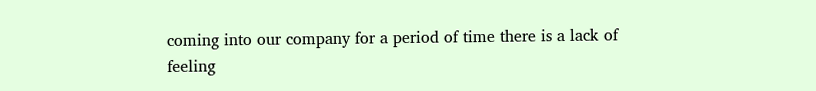coming into our company for a period of time there is a lack of feeling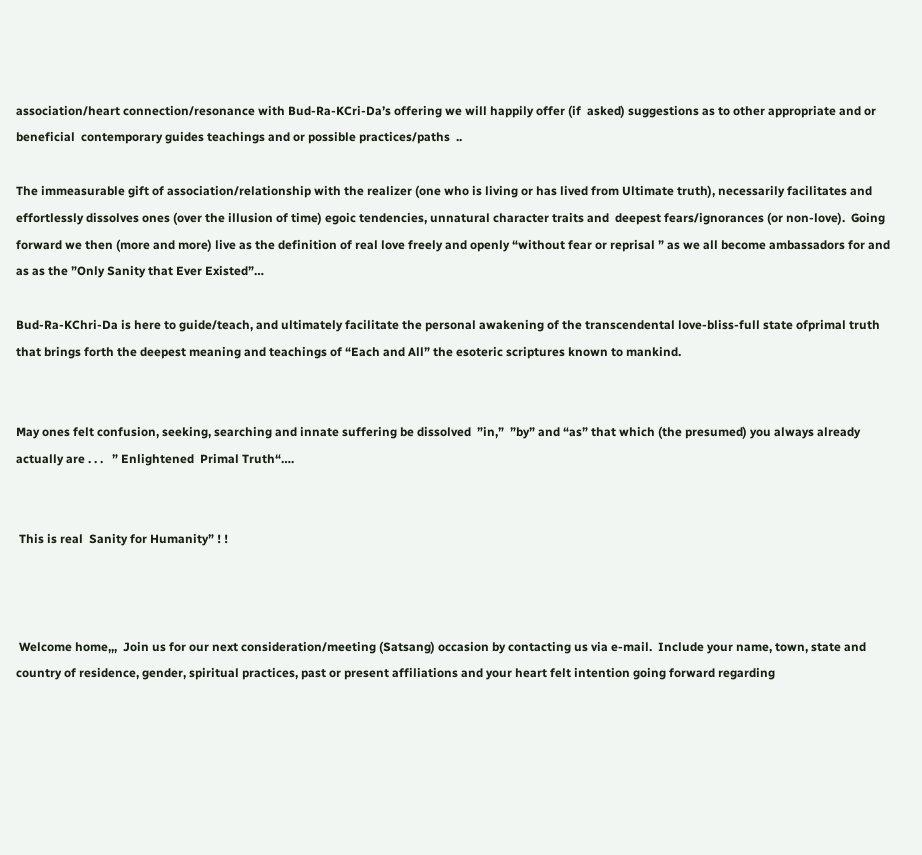association/heart connection/resonance with Bud-Ra-KCri-Da’s offering we will happily offer (if  asked) suggestions as to other appropriate and or beneficial  contemporary guides teachings and or possible practices/paths  ..

The immeasurable gift of association/relationship with the realizer (one who is living or has lived from Ultimate truth), necessarily facilitates and effortlessly dissolves ones (over the illusion of time) egoic tendencies, unnatural character traits and  deepest fears/ignorances (or non-love).  Going forward we then (more and more) live as the definition of real love freely and openly “without fear or reprisal ” as we all become ambassadors for and as as the ”Only Sanity that Ever Existed”…

Bud-Ra-KChri-Da is here to guide/teach, and ultimately facilitate the personal awakening of the transcendental love-bliss-full state ofprimal truth that brings forth the deepest meaning and teachings of “Each and All” the esoteric scriptures known to mankind.


May ones felt confusion, seeking, searching and innate suffering be dissolved  ”in,”  ”by” and “as” that which (the presumed) you always already actually are . . .   ” Enlightened  Primal Truth“….


 This is real  Sanity for Humanity” ! !



 Welcome home,,,  Join us for our next consideration/meeting (Satsang) occasion by contacting us via e-mail.  Include your name, town, state and country of residence, gender, spiritual practices, past or present affiliations and your heart felt intention going forward regarding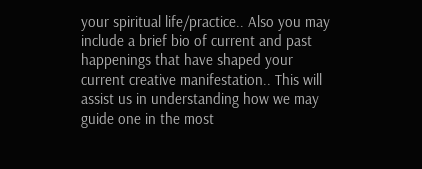your spiritual life/practice.. Also you may include a brief bio of current and past happenings that have shaped your current creative manifestation.. This will assist us in understanding how we may guide one in the most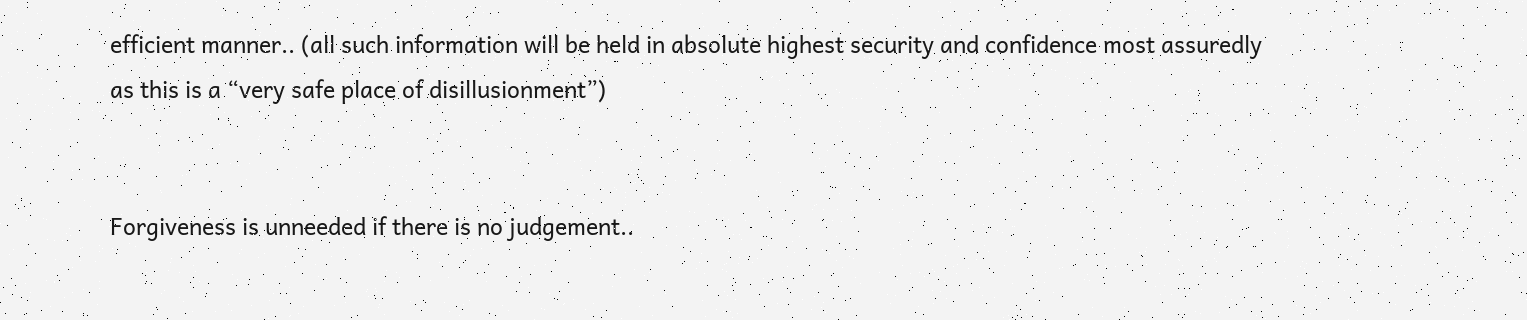efficient manner.. (all such information will be held in absolute highest security and confidence most assuredly as this is a “very safe place of disillusionment”)


Forgiveness is unneeded if there is no judgement..